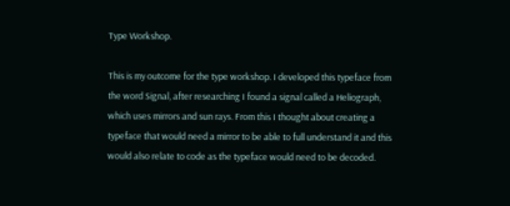Type Workshop.

This is my outcome for the type workshop. I developed this typeface from the word Signal, after researching I found a signal called a Heliograph, which uses mirrors and sun rays. From this I thought about creating a typeface that would need a mirror to be able to full understand it and this would also relate to code as the typeface would need to be decoded.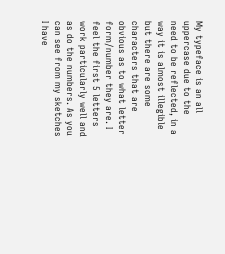My typeface is an all uppercase due to the need to be reflected, in a way it is almost illegible but there are some characters that are obvious as to what letter form/number they are. I feel the first 5 letters work particularly well and as do the numbers. As you can see from my sketches I have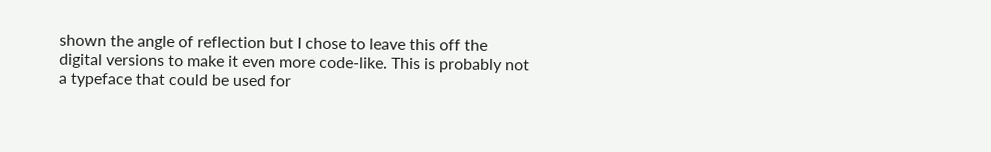shown the angle of reflection but I chose to leave this off the digital versions to make it even more code-like. This is probably not a typeface that could be used for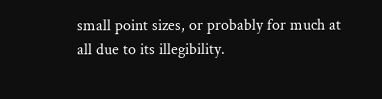small point sizes, or probably for much at all due to its illegibility.